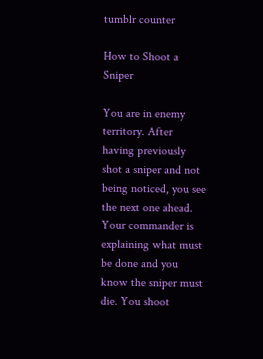tumblr counter

How to Shoot a Sniper

You are in enemy territory. After having previously shot a sniper and not being noticed, you see the next one ahead. Your commander is explaining what must be done and you know the sniper must die. You shoot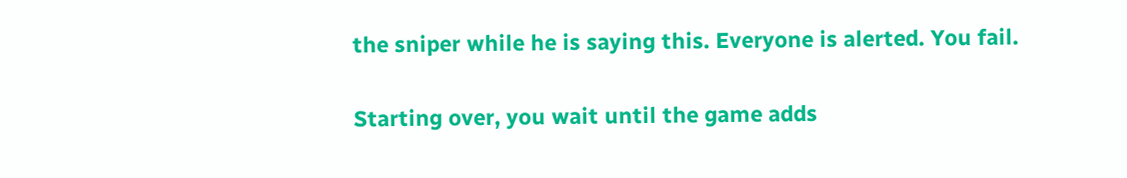the sniper while he is saying this. Everyone is alerted. You fail.

Starting over, you wait until the game adds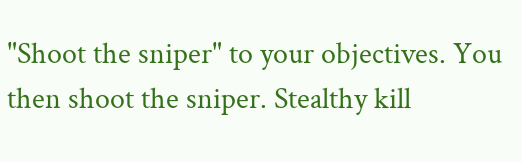"Shoot the sniper" to your objectives. You then shoot the sniper. Stealthy kill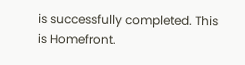is successfully completed. This is Homefront.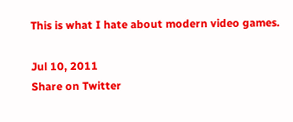This is what I hate about modern video games.

Jul 10, 2011
Share on Twitter